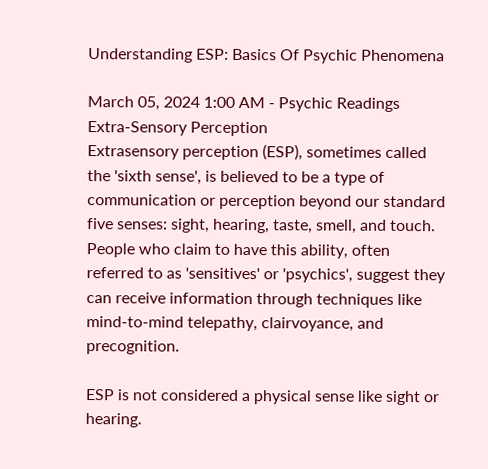Understanding ESP: Basics Of Psychic Phenomena

March 05, 2024 1:00 AM ‐ Psychic Readings
Extra-Sensory Perception
Extrasensory perception (ESP), sometimes called the 'sixth sense', is believed to be a type of communication or perception beyond our standard five senses: sight, hearing, taste, smell, and touch. People who claim to have this ability, often referred to as 'sensitives' or 'psychics', suggest they can receive information through techniques like mind-to-mind telepathy, clairvoyance, and precognition.

ESP is not considered a physical sense like sight or hearing.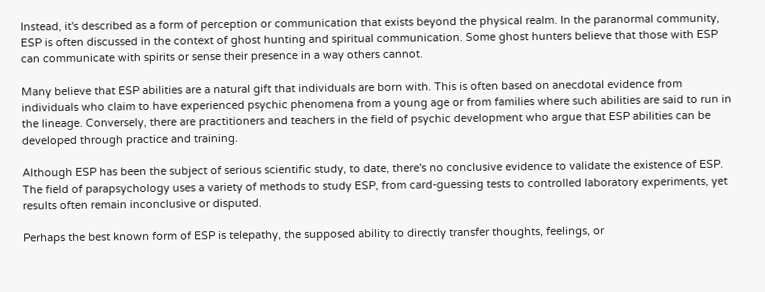Instead, it's described as a form of perception or communication that exists beyond the physical realm. In the paranormal community, ESP is often discussed in the context of ghost hunting and spiritual communication. Some ghost hunters believe that those with ESP can communicate with spirits or sense their presence in a way others cannot.

Many believe that ESP abilities are a natural gift that individuals are born with. This is often based on anecdotal evidence from individuals who claim to have experienced psychic phenomena from a young age or from families where such abilities are said to run in the lineage. Conversely, there are practitioners and teachers in the field of psychic development who argue that ESP abilities can be developed through practice and training.

Although ESP has been the subject of serious scientific study, to date, there's no conclusive evidence to validate the existence of ESP. The field of parapsychology uses a variety of methods to study ESP, from card-guessing tests to controlled laboratory experiments, yet results often remain inconclusive or disputed.

Perhaps the best known form of ESP is telepathy, the supposed ability to directly transfer thoughts, feelings, or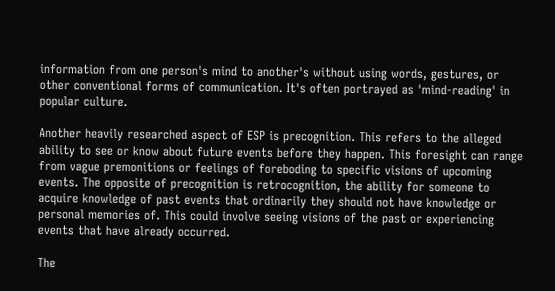information from one person's mind to another's without using words, gestures, or other conventional forms of communication. It's often portrayed as 'mind-reading' in popular culture.

Another heavily researched aspect of ESP is precognition. This refers to the alleged ability to see or know about future events before they happen. This foresight can range from vague premonitions or feelings of foreboding to specific visions of upcoming events. The opposite of precognition is retrocognition, the ability for someone to acquire knowledge of past events that ordinarily they should not have knowledge or personal memories of. This could involve seeing visions of the past or experiencing events that have already occurred.

The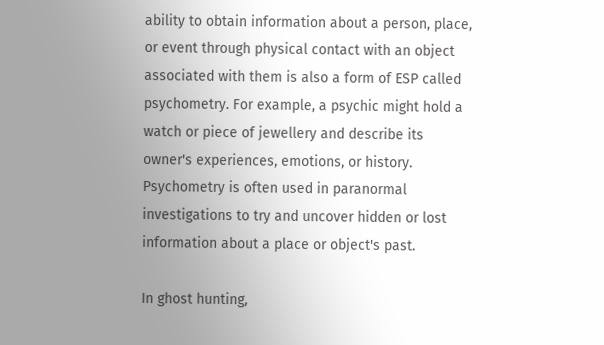ability to obtain information about a person, place, or event through physical contact with an object associated with them is also a form of ESP called psychometry. For example, a psychic might hold a watch or piece of jewellery and describe its owner's experiences, emotions, or history. Psychometry is often used in paranormal investigations to try and uncover hidden or lost information about a place or object's past.

In ghost hunting,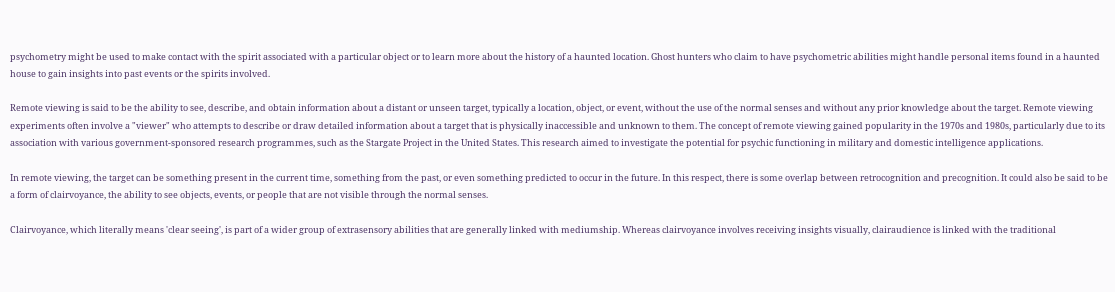psychometry might be used to make contact with the spirit associated with a particular object or to learn more about the history of a haunted location. Ghost hunters who claim to have psychometric abilities might handle personal items found in a haunted house to gain insights into past events or the spirits involved.

Remote viewing is said to be the ability to see, describe, and obtain information about a distant or unseen target, typically a location, object, or event, without the use of the normal senses and without any prior knowledge about the target. Remote viewing experiments often involve a "viewer" who attempts to describe or draw detailed information about a target that is physically inaccessible and unknown to them. The concept of remote viewing gained popularity in the 1970s and 1980s, particularly due to its association with various government-sponsored research programmes, such as the Stargate Project in the United States. This research aimed to investigate the potential for psychic functioning in military and domestic intelligence applications.

In remote viewing, the target can be something present in the current time, something from the past, or even something predicted to occur in the future. In this respect, there is some overlap between retrocognition and precognition. It could also be said to be a form of clairvoyance, the ability to see objects, events, or people that are not visible through the normal senses.

Clairvoyance, which literally means 'clear seeing', is part of a wider group of extrasensory abilities that are generally linked with mediumship. Whereas clairvoyance involves receiving insights visually, clairaudience is linked with the traditional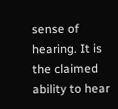sense of hearing. It is the claimed ability to hear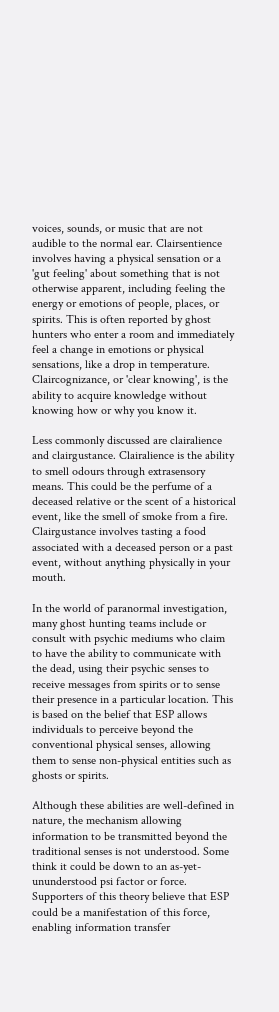voices, sounds, or music that are not audible to the normal ear. Clairsentience involves having a physical sensation or a 'gut feeling' about something that is not otherwise apparent, including feeling the energy or emotions of people, places, or spirits. This is often reported by ghost hunters who enter a room and immediately feel a change in emotions or physical sensations, like a drop in temperature. Claircognizance, or 'clear knowing', is the ability to acquire knowledge without knowing how or why you know it.

Less commonly discussed are clairalience and clairgustance. Clairalience is the ability to smell odours through extrasensory means. This could be the perfume of a deceased relative or the scent of a historical event, like the smell of smoke from a fire. Clairgustance involves tasting a food associated with a deceased person or a past event, without anything physically in your mouth.

In the world of paranormal investigation, many ghost hunting teams include or consult with psychic mediums who claim to have the ability to communicate with the dead, using their psychic senses to receive messages from spirits or to sense their presence in a particular location. This is based on the belief that ESP allows individuals to perceive beyond the conventional physical senses, allowing them to sense non-physical entities such as ghosts or spirits.

Although these abilities are well-defined in nature, the mechanism allowing information to be transmitted beyond the traditional senses is not understood. Some think it could be down to an as-yet-ununderstood psi factor or force. Supporters of this theory believe that ESP could be a manifestation of this force, enabling information transfer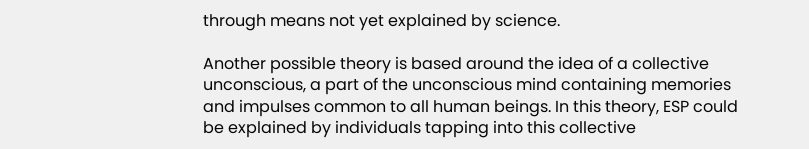through means not yet explained by science.

Another possible theory is based around the idea of a collective unconscious, a part of the unconscious mind containing memories and impulses common to all human beings. In this theory, ESP could be explained by individuals tapping into this collective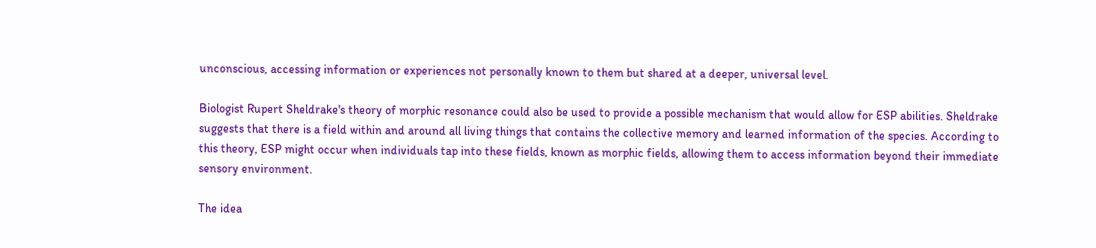unconscious, accessing information or experiences not personally known to them but shared at a deeper, universal level.

Biologist Rupert Sheldrake's theory of morphic resonance could also be used to provide a possible mechanism that would allow for ESP abilities. Sheldrake suggests that there is a field within and around all living things that contains the collective memory and learned information of the species. According to this theory, ESP might occur when individuals tap into these fields, known as morphic fields, allowing them to access information beyond their immediate sensory environment.

The idea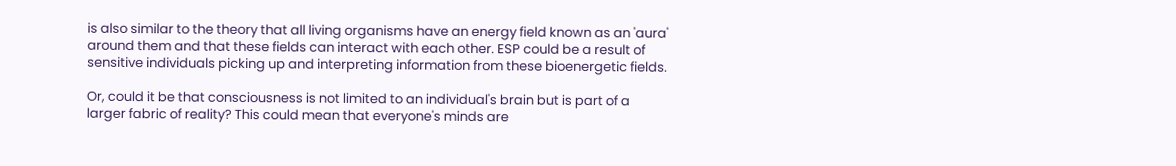is also similar to the theory that all living organisms have an energy field known as an 'aura' around them and that these fields can interact with each other. ESP could be a result of sensitive individuals picking up and interpreting information from these bioenergetic fields.

Or, could it be that consciousness is not limited to an individual's brain but is part of a larger fabric of reality? This could mean that everyone's minds are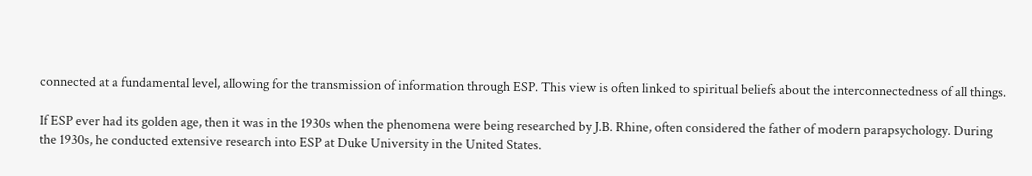connected at a fundamental level, allowing for the transmission of information through ESP. This view is often linked to spiritual beliefs about the interconnectedness of all things.

If ESP ever had its golden age, then it was in the 1930s when the phenomena were being researched by J.B. Rhine, often considered the father of modern parapsychology. During the 1930s, he conducted extensive research into ESP at Duke University in the United States.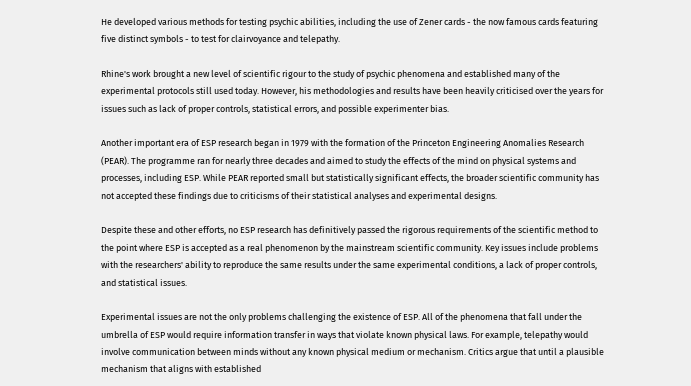He developed various methods for testing psychic abilities, including the use of Zener cards - the now famous cards featuring five distinct symbols - to test for clairvoyance and telepathy.

Rhine's work brought a new level of scientific rigour to the study of psychic phenomena and established many of the experimental protocols still used today. However, his methodologies and results have been heavily criticised over the years for issues such as lack of proper controls, statistical errors, and possible experimenter bias.

Another important era of ESP research began in 1979 with the formation of the Princeton Engineering Anomalies Research (PEAR). The programme ran for nearly three decades and aimed to study the effects of the mind on physical systems and processes, including ESP. While PEAR reported small but statistically significant effects, the broader scientific community has not accepted these findings due to criticisms of their statistical analyses and experimental designs.

Despite these and other efforts, no ESP research has definitively passed the rigorous requirements of the scientific method to the point where ESP is accepted as a real phenomenon by the mainstream scientific community. Key issues include problems with the researchers' ability to reproduce the same results under the same experimental conditions, a lack of proper controls, and statistical issues.

Experimental issues are not the only problems challenging the existence of ESP. All of the phenomena that fall under the umbrella of ESP would require information transfer in ways that violate known physical laws. For example, telepathy would involve communication between minds without any known physical medium or mechanism. Critics argue that until a plausible mechanism that aligns with established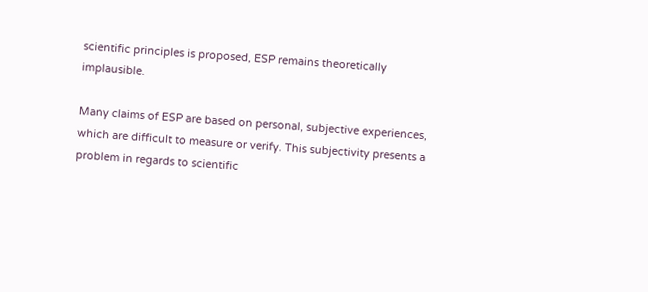scientific principles is proposed, ESP remains theoretically implausible.

Many claims of ESP are based on personal, subjective experiences, which are difficult to measure or verify. This subjectivity presents a problem in regards to scientific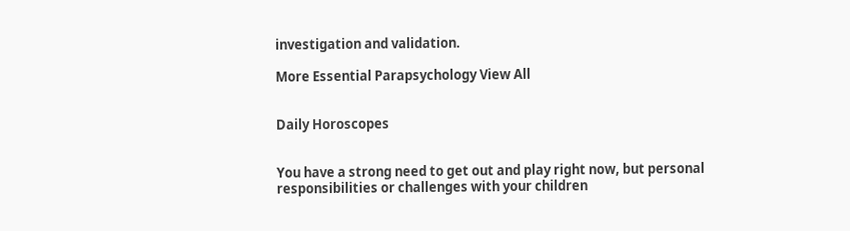investigation and validation.

More Essential Parapsychology View All


Daily Horoscopes


You have a strong need to get out and play right now, but personal responsibilities or challenges with your children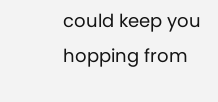could keep you hopping from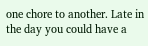one chore to another. Late in the day you could have a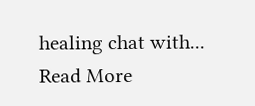healing chat with... Read More